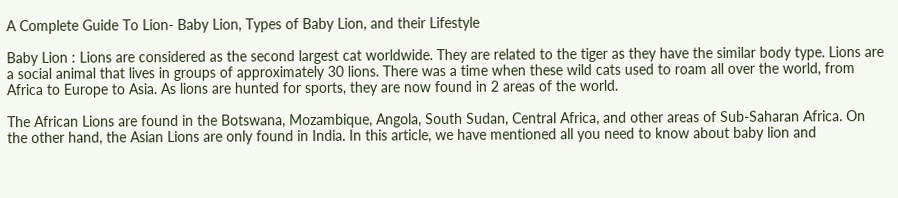A Complete Guide To Lion- Baby Lion, Types of Baby Lion, and their Lifestyle

Baby Lion : Lions are considered as the second largest cat worldwide. They are related to the tiger as they have the similar body type. Lions are a social animal that lives in groups of approximately 30 lions. There was a time when these wild cats used to roam all over the world, from Africa to Europe to Asia. As lions are hunted for sports, they are now found in 2 areas of the world.

The African Lions are found in the Botswana, Mozambique, Angola, South Sudan, Central Africa, and other areas of Sub-Saharan Africa. On the other hand, the Asian Lions are only found in India. In this article, we have mentioned all you need to know about baby lion and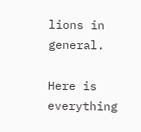lions in general.

Here is everything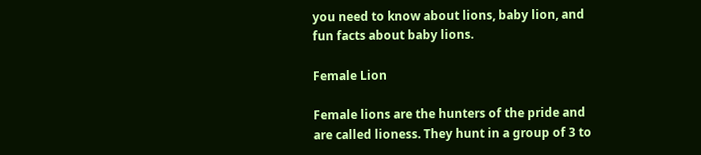you need to know about lions, baby lion, and fun facts about baby lions.

Female Lion

Female lions are the hunters of the pride and are called lioness. They hunt in a group of 3 to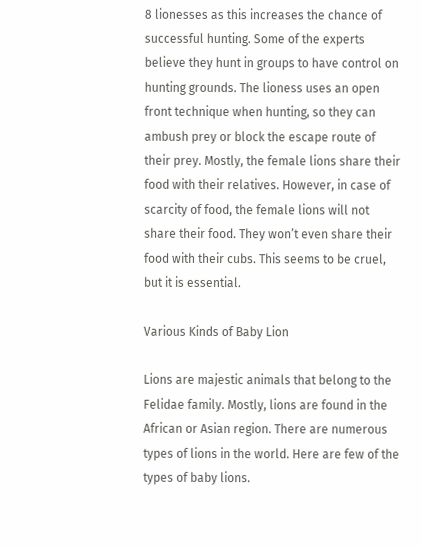8 lionesses as this increases the chance of successful hunting. Some of the experts believe they hunt in groups to have control on hunting grounds. The lioness uses an open front technique when hunting, so they can ambush prey or block the escape route of their prey. Mostly, the female lions share their food with their relatives. However, in case of scarcity of food, the female lions will not share their food. They won’t even share their food with their cubs. This seems to be cruel, but it is essential.

Various Kinds of Baby Lion

Lions are majestic animals that belong to the Felidae family. Mostly, lions are found in the African or Asian region. There are numerous types of lions in the world. Here are few of the types of baby lions.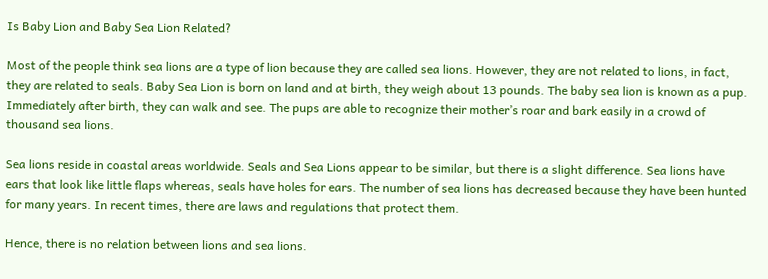Is Baby Lion and Baby Sea Lion Related?

Most of the people think sea lions are a type of lion because they are called sea lions. However, they are not related to lions, in fact, they are related to seals. Baby Sea Lion is born on land and at birth, they weigh about 13 pounds. The baby sea lion is known as a pup. Immediately after birth, they can walk and see. The pups are able to recognize their mother’s roar and bark easily in a crowd of thousand sea lions.

Sea lions reside in coastal areas worldwide. Seals and Sea Lions appear to be similar, but there is a slight difference. Sea lions have ears that look like little flaps whereas, seals have holes for ears. The number of sea lions has decreased because they have been hunted for many years. In recent times, there are laws and regulations that protect them.

Hence, there is no relation between lions and sea lions.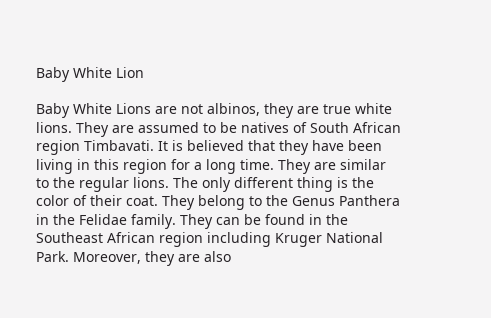Baby White Lion

Baby White Lions are not albinos, they are true white lions. They are assumed to be natives of South African region Timbavati. It is believed that they have been living in this region for a long time. They are similar to the regular lions. The only different thing is the color of their coat. They belong to the Genus Panthera in the Felidae family. They can be found in the Southeast African region including Kruger National Park. Moreover, they are also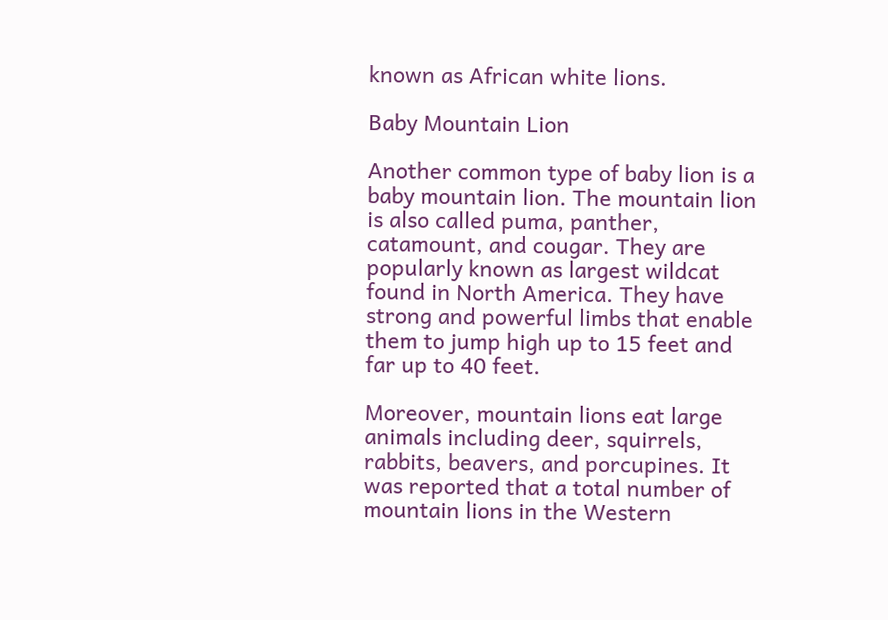known as African white lions.

Baby Mountain Lion

Another common type of baby lion is a baby mountain lion. The mountain lion is also called puma, panther, catamount, and cougar. They are popularly known as largest wildcat found in North America. They have strong and powerful limbs that enable them to jump high up to 15 feet and far up to 40 feet.

Moreover, mountain lions eat large animals including deer, squirrels, rabbits, beavers, and porcupines. It was reported that a total number of mountain lions in the Western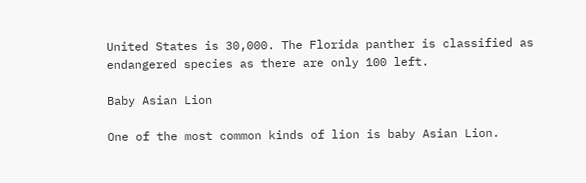United States is 30,000. The Florida panther is classified as endangered species as there are only 100 left.

Baby Asian Lion

One of the most common kinds of lion is baby Asian Lion.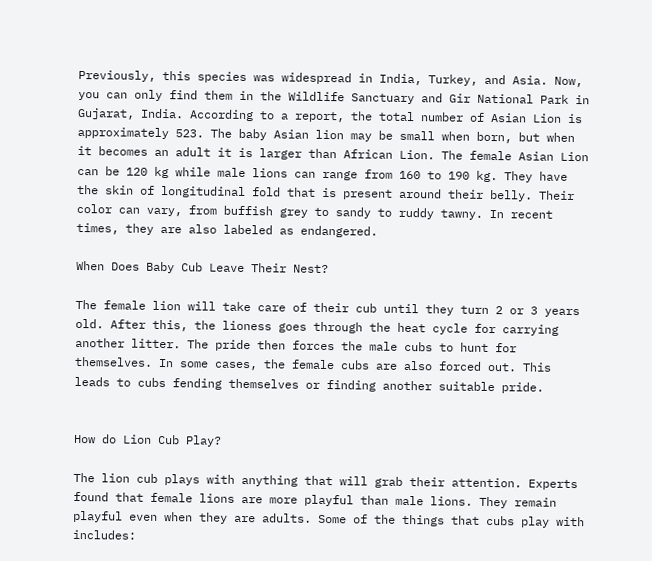Previously, this species was widespread in India, Turkey, and Asia. Now, you can only find them in the Wildlife Sanctuary and Gir National Park in Gujarat, India. According to a report, the total number of Asian Lion is approximately 523. The baby Asian lion may be small when born, but when it becomes an adult it is larger than African Lion. The female Asian Lion can be 120 kg while male lions can range from 160 to 190 kg. They have the skin of longitudinal fold that is present around their belly. Their color can vary, from buffish grey to sandy to ruddy tawny. In recent times, they are also labeled as endangered.

When Does Baby Cub Leave Their Nest?

The female lion will take care of their cub until they turn 2 or 3 years old. After this, the lioness goes through the heat cycle for carrying another litter. The pride then forces the male cubs to hunt for themselves. In some cases, the female cubs are also forced out. This leads to cubs fending themselves or finding another suitable pride.


How do Lion Cub Play?

The lion cub plays with anything that will grab their attention. Experts found that female lions are more playful than male lions. They remain playful even when they are adults. Some of the things that cubs play with includes: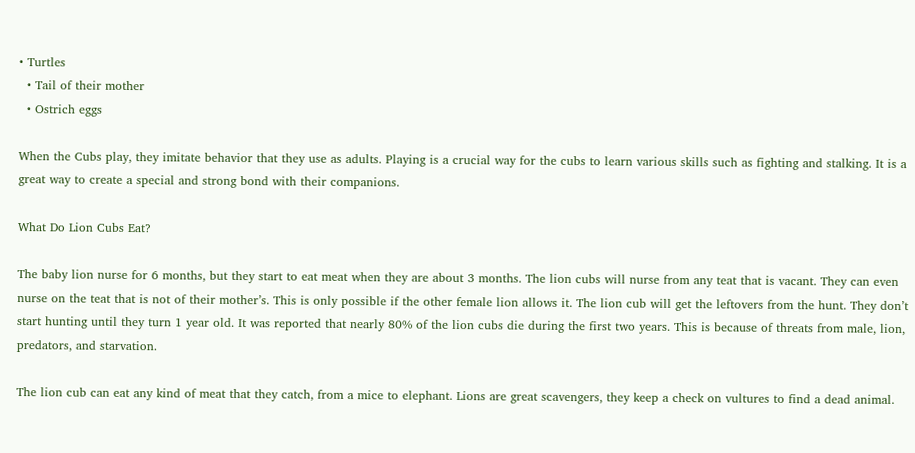• Turtles
  • Tail of their mother
  • Ostrich eggs

When the Cubs play, they imitate behavior that they use as adults. Playing is a crucial way for the cubs to learn various skills such as fighting and stalking. It is a great way to create a special and strong bond with their companions.

What Do Lion Cubs Eat?

The baby lion nurse for 6 months, but they start to eat meat when they are about 3 months. The lion cubs will nurse from any teat that is vacant. They can even nurse on the teat that is not of their mother’s. This is only possible if the other female lion allows it. The lion cub will get the leftovers from the hunt. They don’t start hunting until they turn 1 year old. It was reported that nearly 80% of the lion cubs die during the first two years. This is because of threats from male, lion, predators, and starvation.

The lion cub can eat any kind of meat that they catch, from a mice to elephant. Lions are great scavengers, they keep a check on vultures to find a dead animal.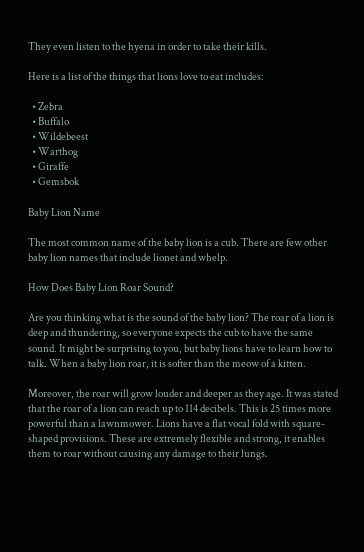They even listen to the hyena in order to take their kills.

Here is a list of the things that lions love to eat includes:

  • Zebra
  • Buffalo
  • Wildebeest
  • Warthog
  • Giraffe
  • Gemsbok

Baby Lion Name

The most common name of the baby lion is a cub. There are few other baby lion names that include lionet and whelp.

How Does Baby Lion Roar Sound?

Are you thinking what is the sound of the baby lion? The roar of a lion is deep and thundering, so everyone expects the cub to have the same sound. It might be surprising to you, but baby lions have to learn how to talk. When a baby lion roar, it is softer than the meow of a kitten.

Moreover, the roar will grow louder and deeper as they age. It was stated that the roar of a lion can reach up to 114 decibels. This is 25 times more powerful than a lawnmower. Lions have a flat vocal fold with square-shaped provisions. These are extremely flexible and strong, it enables them to roar without causing any damage to their lungs.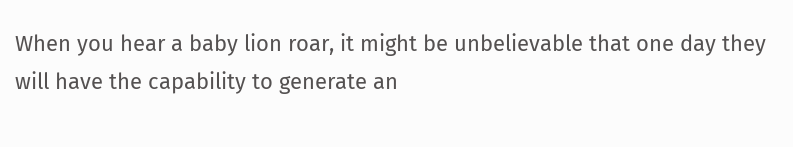When you hear a baby lion roar, it might be unbelievable that one day they will have the capability to generate an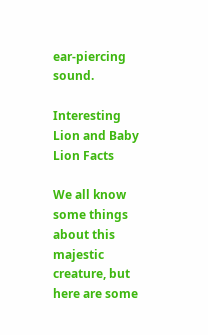ear-piercing sound.

Interesting Lion and Baby Lion Facts

We all know some things about this majestic creature, but here are some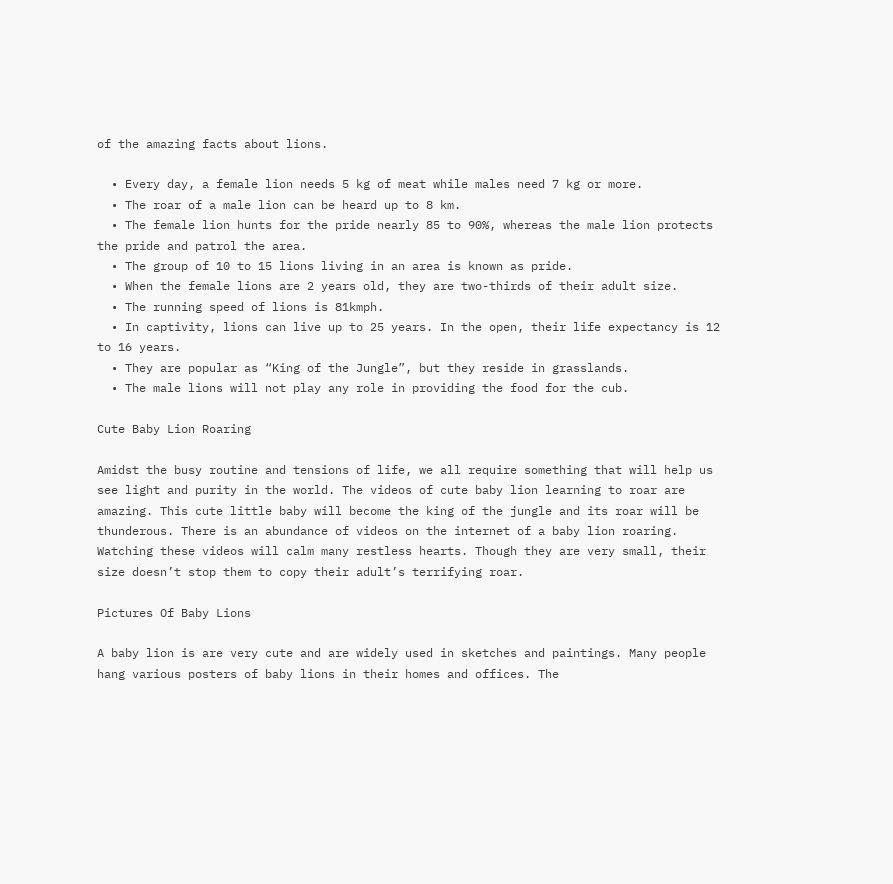of the amazing facts about lions.

  • Every day, a female lion needs 5 kg of meat while males need 7 kg or more.
  • The roar of a male lion can be heard up to 8 km.
  • The female lion hunts for the pride nearly 85 to 90%, whereas the male lion protects the pride and patrol the area.
  • The group of 10 to 15 lions living in an area is known as pride.
  • When the female lions are 2 years old, they are two-thirds of their adult size.
  • The running speed of lions is 81kmph.
  • In captivity, lions can live up to 25 years. In the open, their life expectancy is 12 to 16 years.
  • They are popular as “King of the Jungle”, but they reside in grasslands.
  • The male lions will not play any role in providing the food for the cub.

Cute Baby Lion Roaring

Amidst the busy routine and tensions of life, we all require something that will help us see light and purity in the world. The videos of cute baby lion learning to roar are amazing. This cute little baby will become the king of the jungle and its roar will be thunderous. There is an abundance of videos on the internet of a baby lion roaring. Watching these videos will calm many restless hearts. Though they are very small, their size doesn’t stop them to copy their adult’s terrifying roar.

Pictures Of Baby Lions

A baby lion is are very cute and are widely used in sketches and paintings. Many people hang various posters of baby lions in their homes and offices. The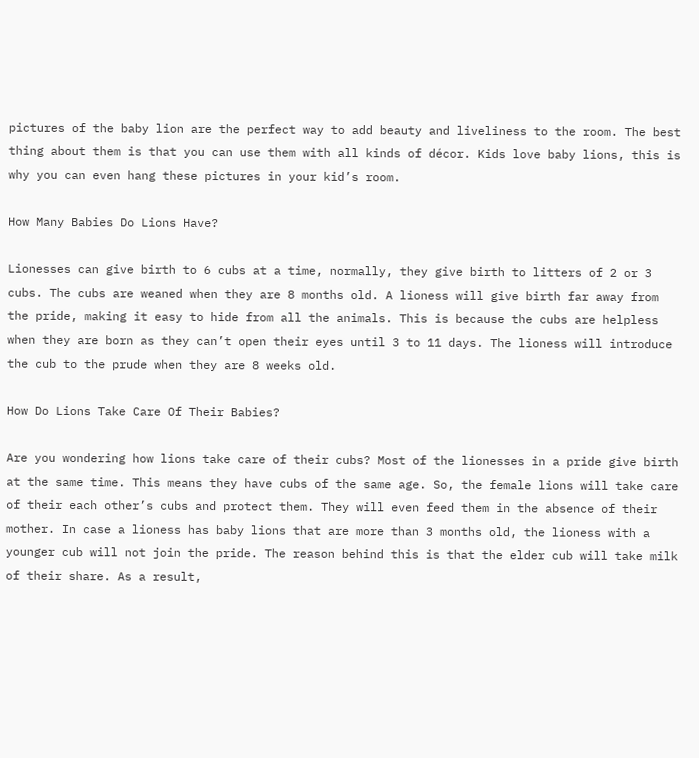pictures of the baby lion are the perfect way to add beauty and liveliness to the room. The best thing about them is that you can use them with all kinds of décor. Kids love baby lions, this is why you can even hang these pictures in your kid’s room.

How Many Babies Do Lions Have?

Lionesses can give birth to 6 cubs at a time, normally, they give birth to litters of 2 or 3 cubs. The cubs are weaned when they are 8 months old. A lioness will give birth far away from the pride, making it easy to hide from all the animals. This is because the cubs are helpless when they are born as they can’t open their eyes until 3 to 11 days. The lioness will introduce the cub to the prude when they are 8 weeks old.

How Do Lions Take Care Of Their Babies?

Are you wondering how lions take care of their cubs? Most of the lionesses in a pride give birth at the same time. This means they have cubs of the same age. So, the female lions will take care of their each other’s cubs and protect them. They will even feed them in the absence of their mother. In case a lioness has baby lions that are more than 3 months old, the lioness with a younger cub will not join the pride. The reason behind this is that the elder cub will take milk of their share. As a result,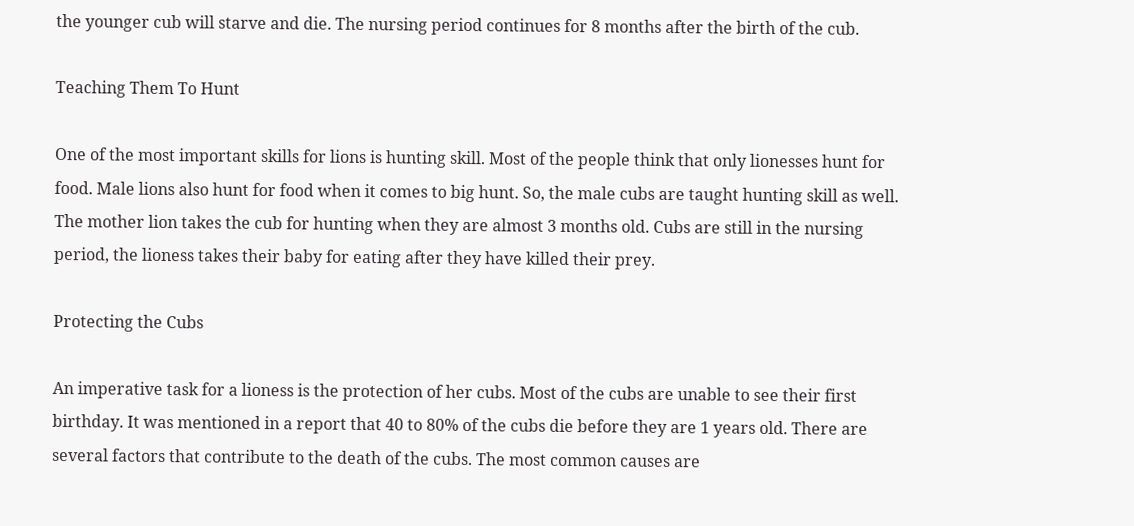the younger cub will starve and die. The nursing period continues for 8 months after the birth of the cub.

Teaching Them To Hunt

One of the most important skills for lions is hunting skill. Most of the people think that only lionesses hunt for food. Male lions also hunt for food when it comes to big hunt. So, the male cubs are taught hunting skill as well. The mother lion takes the cub for hunting when they are almost 3 months old. Cubs are still in the nursing period, the lioness takes their baby for eating after they have killed their prey.

Protecting the Cubs

An imperative task for a lioness is the protection of her cubs. Most of the cubs are unable to see their first birthday. It was mentioned in a report that 40 to 80% of the cubs die before they are 1 years old. There are several factors that contribute to the death of the cubs. The most common causes are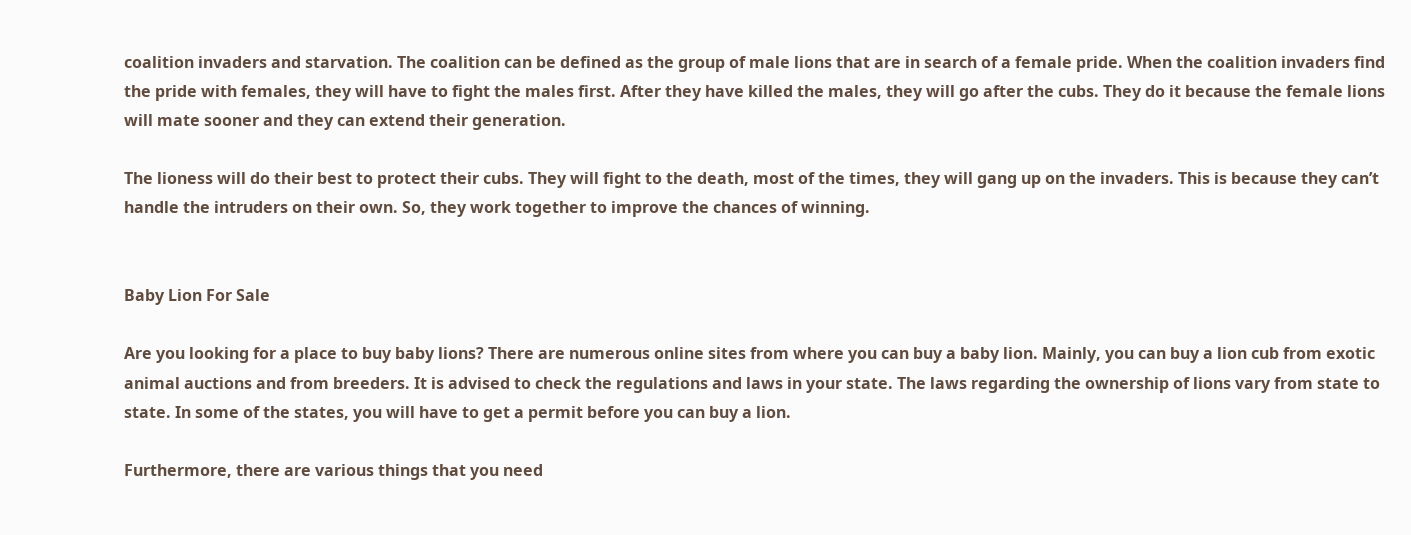coalition invaders and starvation. The coalition can be defined as the group of male lions that are in search of a female pride. When the coalition invaders find the pride with females, they will have to fight the males first. After they have killed the males, they will go after the cubs. They do it because the female lions will mate sooner and they can extend their generation.

The lioness will do their best to protect their cubs. They will fight to the death, most of the times, they will gang up on the invaders. This is because they can’t handle the intruders on their own. So, they work together to improve the chances of winning.


Baby Lion For Sale

Are you looking for a place to buy baby lions? There are numerous online sites from where you can buy a baby lion. Mainly, you can buy a lion cub from exotic animal auctions and from breeders. It is advised to check the regulations and laws in your state. The laws regarding the ownership of lions vary from state to state. In some of the states, you will have to get a permit before you can buy a lion.

Furthermore, there are various things that you need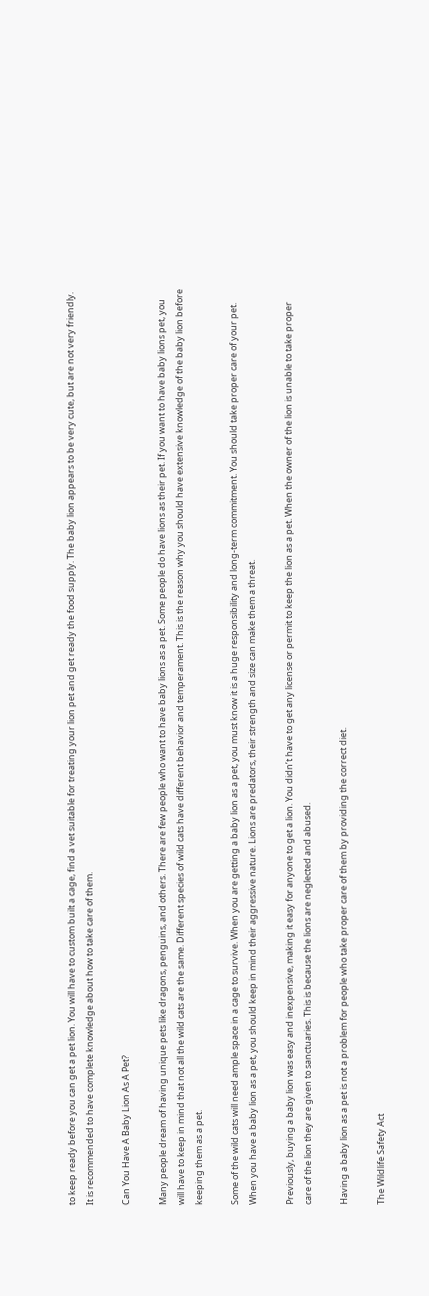to keep ready before you can get a pet lion. You will have to custom built a cage, find a vet suitable for treating your lion pet and get ready the food supply. The baby lion appears to be very cute, but are not very friendly. It is recommended to have complete knowledge about how to take care of them.

Can You Have A Baby Lion As A Pet?

Many people dream of having unique pets like dragons, penguins, and others. There are few people who want to have baby lions as a pet. Some people do have lions as their pet. If you want to have baby lions pet, you will have to keep in mind that not all the wild cats are the same. Different species of wild cats have different behavior and temperament. This is the reason why you should have extensive knowledge of the baby lion before keeping them as a pet.

Some of the wild cats will need ample space in a cage to survive. When you are getting a baby lion as a pet, you must know it is a huge responsibility and long-term commitment. You should take proper care of your pet. When you have a baby lion as a pet, you should keep in mind their aggressive nature. Lions are predators, their strength and size can make them a threat.

Previously, buying a baby lion was easy and inexpensive, making it easy for anyone to get a lion. You didn’t have to get any license or permit to keep the lion as a pet. When the owner of the lion is unable to take proper care of the lion they are given to sanctuaries. This is because the lions are neglected and abused.

Having a baby lion as a pet is not a problem for people who take proper care of them by providing the correct diet.

The Wildlife Safety Act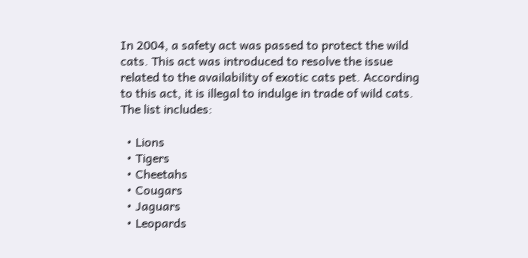In 2004, a safety act was passed to protect the wild cats. This act was introduced to resolve the issue related to the availability of exotic cats pet. According to this act, it is illegal to indulge in trade of wild cats. The list includes:

  • Lions
  • Tigers
  • Cheetahs
  • Cougars
  • Jaguars
  • Leopards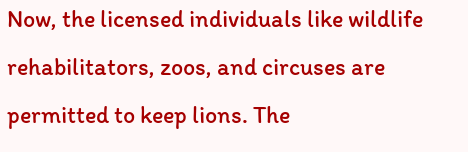Now, the licensed individuals like wildlife rehabilitators, zoos, and circuses are permitted to keep lions. The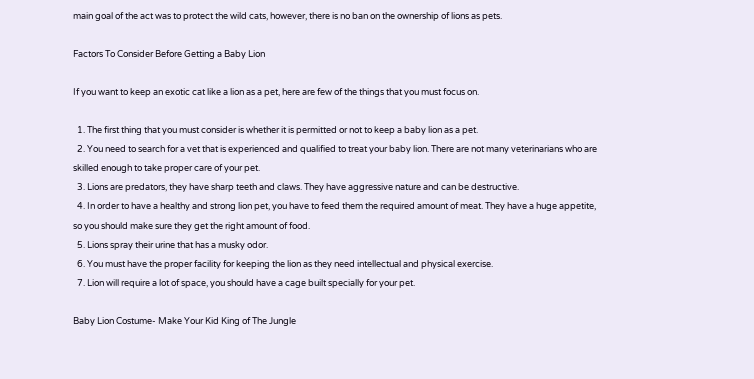main goal of the act was to protect the wild cats, however, there is no ban on the ownership of lions as pets.

Factors To Consider Before Getting a Baby Lion

If you want to keep an exotic cat like a lion as a pet, here are few of the things that you must focus on.

  1. The first thing that you must consider is whether it is permitted or not to keep a baby lion as a pet.
  2. You need to search for a vet that is experienced and qualified to treat your baby lion. There are not many veterinarians who are skilled enough to take proper care of your pet.
  3. Lions are predators, they have sharp teeth and claws. They have aggressive nature and can be destructive.
  4. In order to have a healthy and strong lion pet, you have to feed them the required amount of meat. They have a huge appetite, so you should make sure they get the right amount of food.
  5. Lions spray their urine that has a musky odor.
  6. You must have the proper facility for keeping the lion as they need intellectual and physical exercise.
  7. Lion will require a lot of space, you should have a cage built specially for your pet.

Baby Lion Costume- Make Your Kid King of The Jungle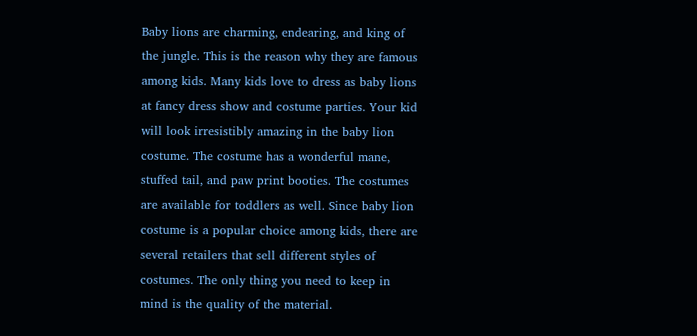Baby lions are charming, endearing, and king of the jungle. This is the reason why they are famous among kids. Many kids love to dress as baby lions at fancy dress show and costume parties. Your kid will look irresistibly amazing in the baby lion costume. The costume has a wonderful mane, stuffed tail, and paw print booties. The costumes are available for toddlers as well. Since baby lion costume is a popular choice among kids, there are several retailers that sell different styles of costumes. The only thing you need to keep in mind is the quality of the material.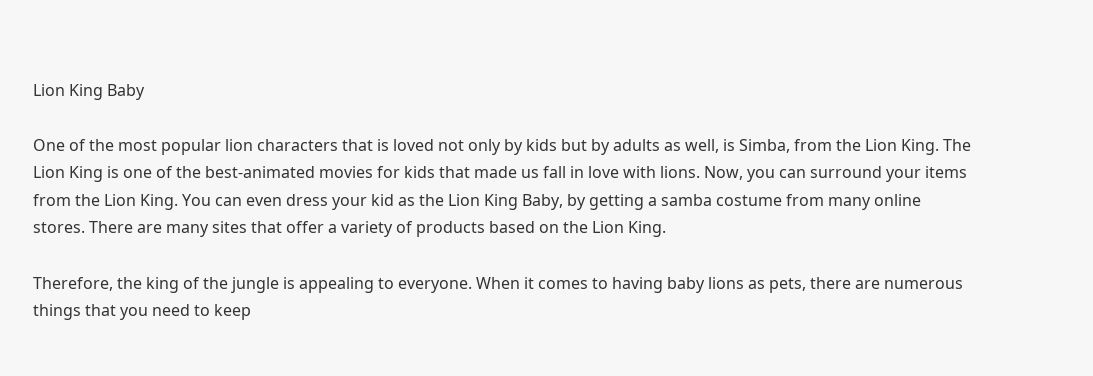Lion King Baby

One of the most popular lion characters that is loved not only by kids but by adults as well, is Simba, from the Lion King. The Lion King is one of the best-animated movies for kids that made us fall in love with lions. Now, you can surround your items from the Lion King. You can even dress your kid as the Lion King Baby, by getting a samba costume from many online stores. There are many sites that offer a variety of products based on the Lion King.

Therefore, the king of the jungle is appealing to everyone. When it comes to having baby lions as pets, there are numerous things that you need to keep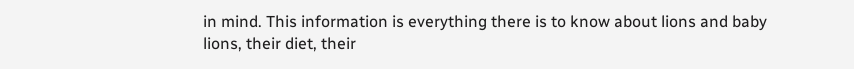in mind. This information is everything there is to know about lions and baby lions, their diet, their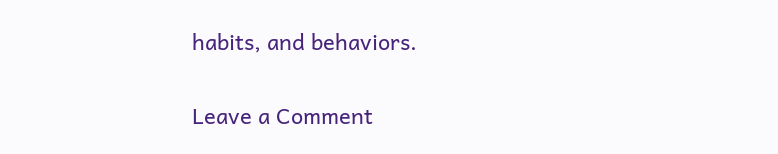habits, and behaviors.

Leave a Comment